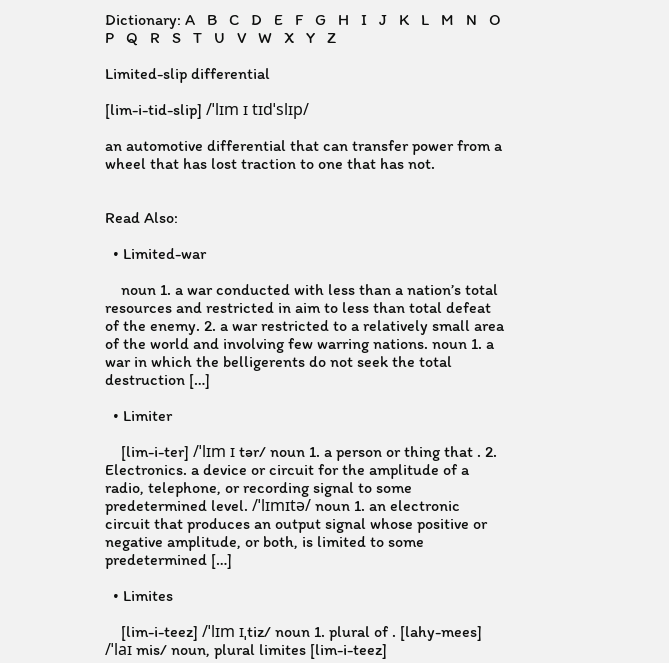Dictionary: A   B   C   D   E   F   G   H   I   J   K   L   M   N   O   P   Q   R   S   T   U   V   W   X   Y   Z

Limited-slip differential

[lim-i-tid-slip] /ˈlɪm ɪ tɪdˈslɪp/

an automotive differential that can transfer power from a wheel that has lost traction to one that has not.


Read Also:

  • Limited-war

    noun 1. a war conducted with less than a nation’s total resources and restricted in aim to less than total defeat of the enemy. 2. a war restricted to a relatively small area of the world and involving few warring nations. noun 1. a war in which the belligerents do not seek the total destruction […]

  • Limiter

    [lim-i-ter] /ˈlɪm ɪ tər/ noun 1. a person or thing that . 2. Electronics. a device or circuit for the amplitude of a radio, telephone, or recording signal to some predetermined level. /ˈlɪmɪtə/ noun 1. an electronic circuit that produces an output signal whose positive or negative amplitude, or both, is limited to some predetermined […]

  • Limites

    [lim-i-teez] /ˈlɪm ɪˌtiz/ noun 1. plural of . [lahy-mees] /ˈlaɪ mis/ noun, plural limites [lim-i-teez]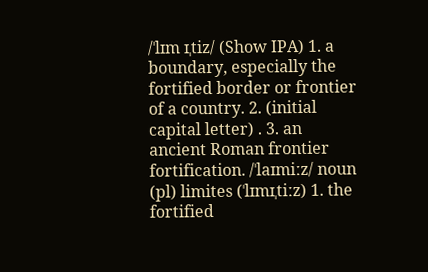/ˈlɪm ɪˌtiz/ (Show IPA) 1. a boundary, especially the fortified border or frontier of a country. 2. (initial capital letter) . 3. an ancient Roman frontier fortification. /ˈlaɪmiːz/ noun (pl) limites (ˈlɪmɪˌtiːz) 1. the fortified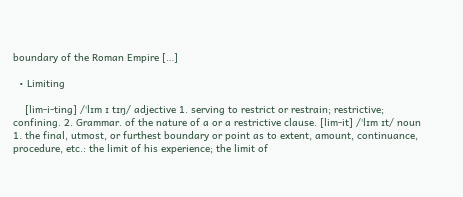boundary of the Roman Empire […]

  • Limiting

    [lim-i-ting] /ˈlɪm ɪ tɪŋ/ adjective 1. serving to restrict or restrain; restrictive; confining. 2. Grammar. of the nature of a or a restrictive clause. [lim-it] /ˈlɪm ɪt/ noun 1. the final, utmost, or furthest boundary or point as to extent, amount, continuance, procedure, etc.: the limit of his experience; the limit of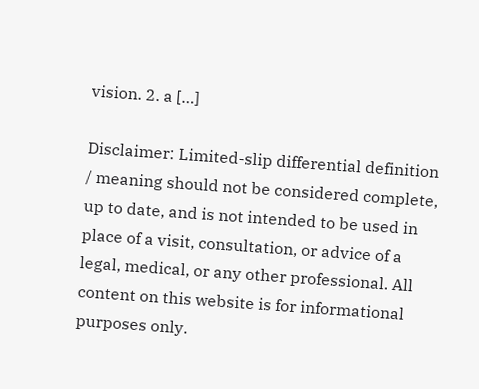vision. 2. a […]

Disclaimer: Limited-slip differential definition / meaning should not be considered complete, up to date, and is not intended to be used in place of a visit, consultation, or advice of a legal, medical, or any other professional. All content on this website is for informational purposes only.